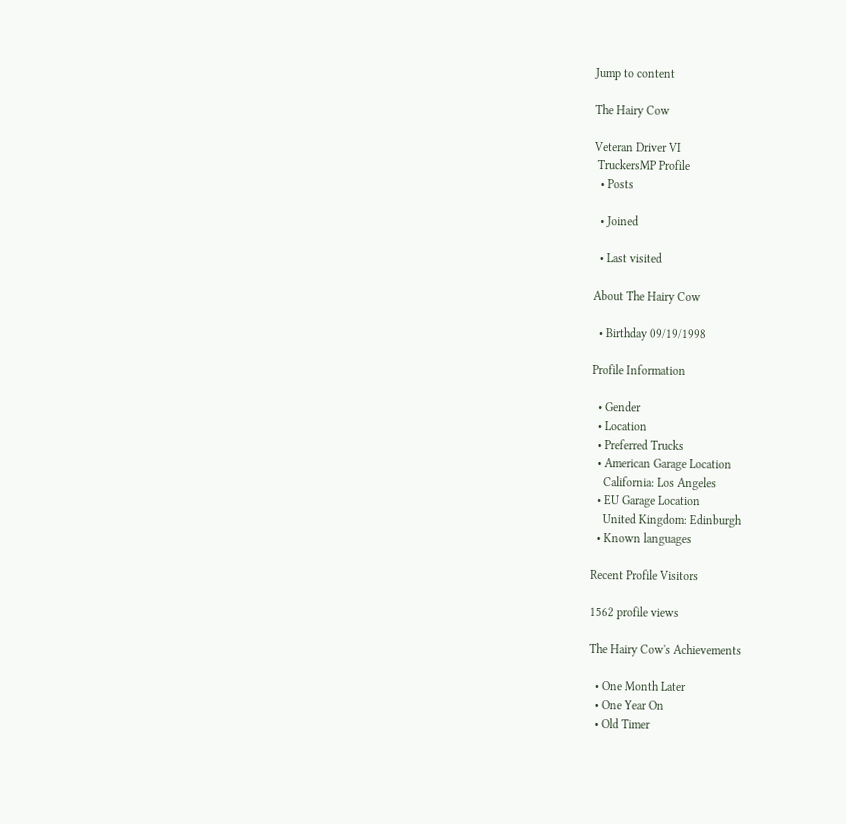Jump to content

The Hairy Cow

Veteran Driver VI
 TruckersMP Profile
  • Posts

  • Joined

  • Last visited

About The Hairy Cow

  • Birthday 09/19/1998

Profile Information

  • Gender
  • Location
  • Preferred Trucks
  • American Garage Location
    California: Los Angeles
  • EU Garage Location
    United Kingdom: Edinburgh
  • Known languages

Recent Profile Visitors

1562 profile views

The Hairy Cow's Achievements

  • One Month Later
  • One Year On
  • Old Timer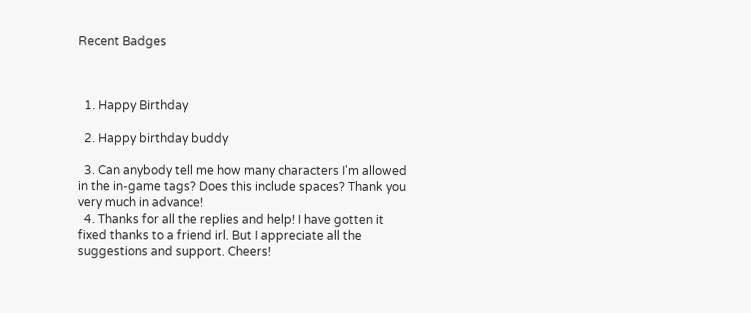Recent Badges



  1. Happy Birthday

  2. Happy birthday buddy

  3. Can anybody tell me how many characters I'm allowed in the in-game tags? Does this include spaces? Thank you very much in advance!
  4. Thanks for all the replies and help! I have gotten it fixed thanks to a friend irl. But I appreciate all the suggestions and support. Cheers!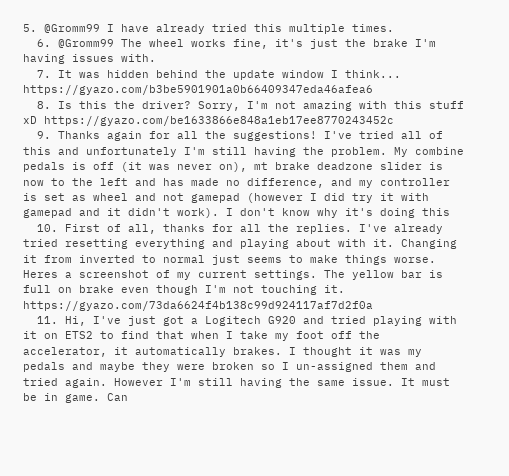5. @Gromm99 I have already tried this multiple times.
  6. @Gromm99 The wheel works fine, it's just the brake I'm having issues with.
  7. It was hidden behind the update window I think... https://gyazo.com/b3be5901901a0b66409347eda46afea6
  8. Is this the driver? Sorry, I'm not amazing with this stuff xD https://gyazo.com/be1633866e848a1eb17ee8770243452c
  9. Thanks again for all the suggestions! I've tried all of this and unfortunately I'm still having the problem. My combine pedals is off (it was never on), mt brake deadzone slider is now to the left and has made no difference, and my controller is set as wheel and not gamepad (however I did try it with gamepad and it didn't work). I don't know why it's doing this
  10. First of all, thanks for all the replies. I've already tried resetting everything and playing about with it. Changing it from inverted to normal just seems to make things worse. Heres a screenshot of my current settings. The yellow bar is full on brake even though I'm not touching it. https://gyazo.com/73da6624f4b138c99d924117af7d2f0a
  11. Hi, I've just got a Logitech G920 and tried playing with it on ETS2 to find that when I take my foot off the accelerator, it automatically brakes. I thought it was my pedals and maybe they were broken so I un-assigned them and tried again. However I'm still having the same issue. It must be in game. Can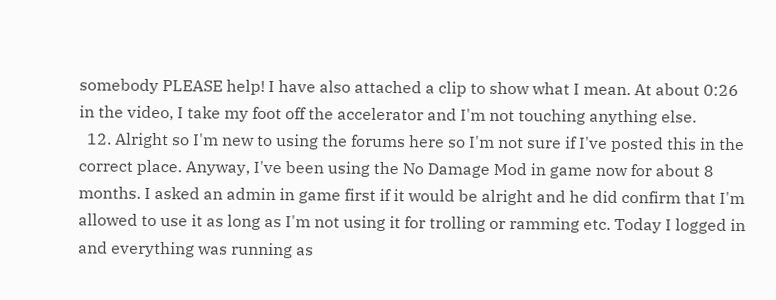somebody PLEASE help! I have also attached a clip to show what I mean. At about 0:26 in the video, I take my foot off the accelerator and I'm not touching anything else.
  12. Alright so I'm new to using the forums here so I'm not sure if I've posted this in the correct place. Anyway, I've been using the No Damage Mod in game now for about 8 months. I asked an admin in game first if it would be alright and he did confirm that I'm allowed to use it as long as I'm not using it for trolling or ramming etc. Today I logged in and everything was running as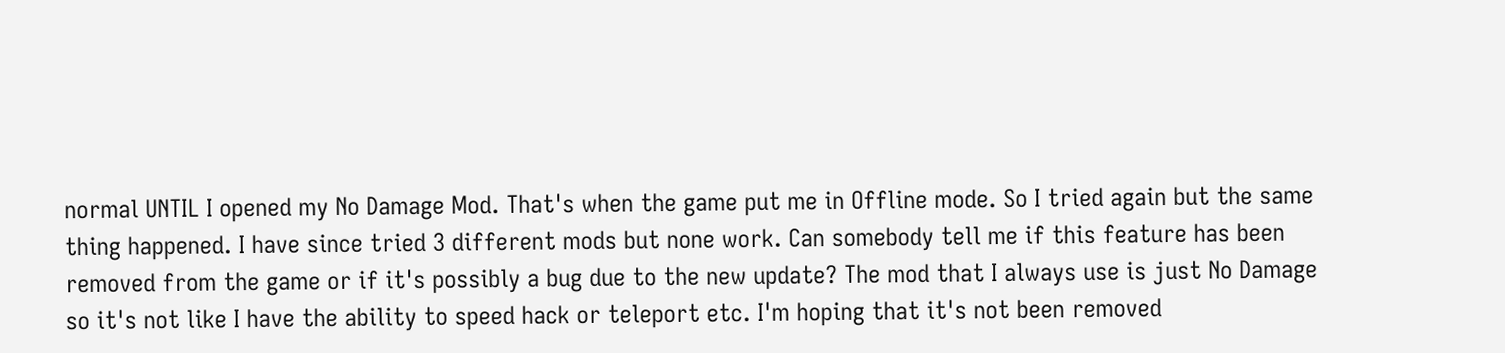normal UNTIL I opened my No Damage Mod. That's when the game put me in Offline mode. So I tried again but the same thing happened. I have since tried 3 different mods but none work. Can somebody tell me if this feature has been removed from the game or if it's possibly a bug due to the new update? The mod that I always use is just No Damage so it's not like I have the ability to speed hack or teleport etc. I'm hoping that it's not been removed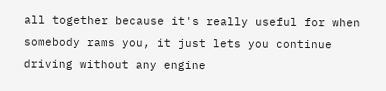all together because it's really useful for when somebody rams you, it just lets you continue driving without any engine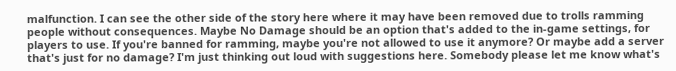malfunction. I can see the other side of the story here where it may have been removed due to trolls ramming people without consequences. Maybe No Damage should be an option that's added to the in-game settings, for players to use. If you're banned for ramming, maybe you're not allowed to use it anymore? Or maybe add a server that's just for no damage? I'm just thinking out loud with suggestions here. Somebody please let me know what's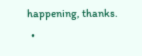happening, thanks.
  •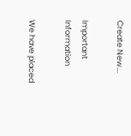Create New...

Important Information

We have placed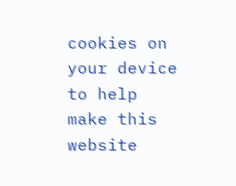cookies on your device to help make this website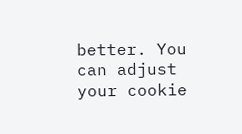better. You can adjust your cookie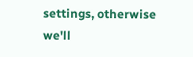settings, otherwise we'll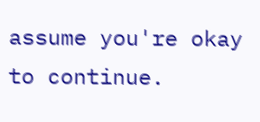assume you're okay to continue.